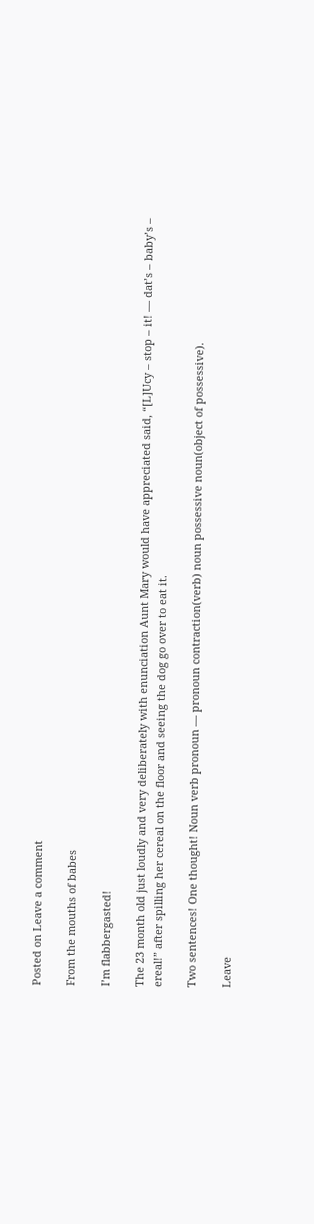Posted on Leave a comment

From the mouths of babes

I’m flabbergasted!

The 23 month old just loudly and very deliberately with enunciation Aunt Mary would have appreciated said, “[L]Ucy – stop – it! — dat’s – baby’s – ereal!” after spilling her cereal on the floor and seeing the dog go over to eat it.

Two sentences! One thought! Noun verb pronoun — pronoun contraction(verb) noun possessive noun(object of possessive).

Leave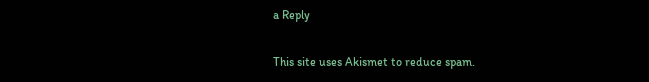a Reply

This site uses Akismet to reduce spam.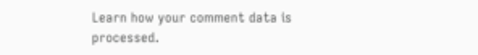Learn how your comment data is processed.